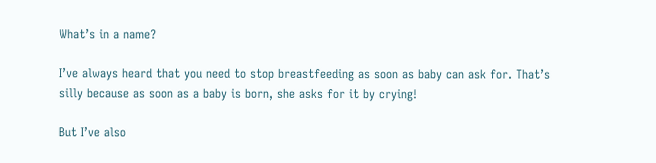What’s in a name?

I’ve always heard that you need to stop breastfeeding as soon as baby can ask for. That’s silly because as soon as a baby is born, she asks for it by crying!

But I’ve also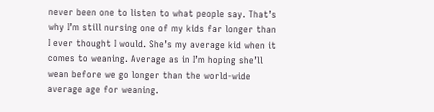never been one to listen to what people say. That’s why I’m still nursing one of my kids far longer than I ever thought I would. She’s my average kid when it comes to weaning. Average as in I’m hoping she’ll wean before we go longer than the world-wide average age for weaning.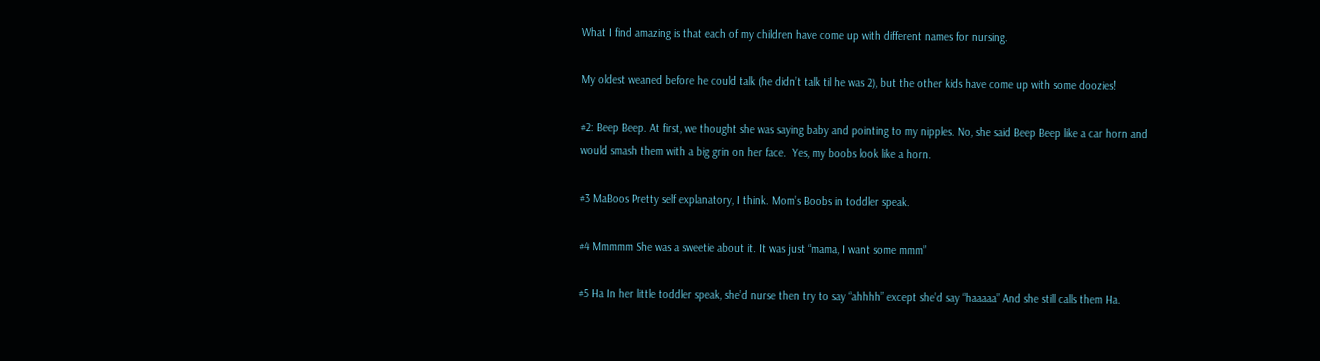What I find amazing is that each of my children have come up with different names for nursing.

My oldest weaned before he could talk (he didn’t talk til he was 2), but the other kids have come up with some doozies!

#2: Beep Beep. At first, we thought she was saying baby and pointing to my nipples. No, she said Beep Beep like a car horn and would smash them with a big grin on her face.  Yes, my boobs look like a horn.

#3 MaBoos Pretty self explanatory, I think. Mom’s Boobs in toddler speak.

#4 Mmmmm She was a sweetie about it. It was just “mama, I want some mmm”

#5 Ha In her little toddler speak, she’d nurse then try to say “ahhhh” except she’d say “haaaaa” And she still calls them Ha.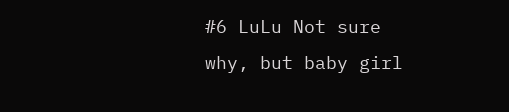#6 LuLu Not sure why, but baby girl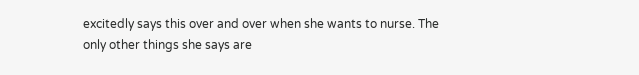excitedly says this over and over when she wants to nurse. The only other things she says are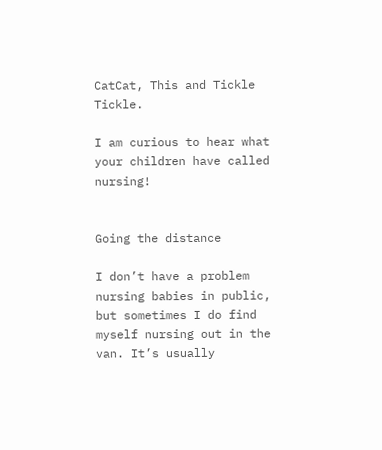CatCat, This and Tickle Tickle.

I am curious to hear what your children have called nursing!


Going the distance

I don’t have a problem nursing babies in public, but sometimes I do find myself nursing out in the van. It’s usually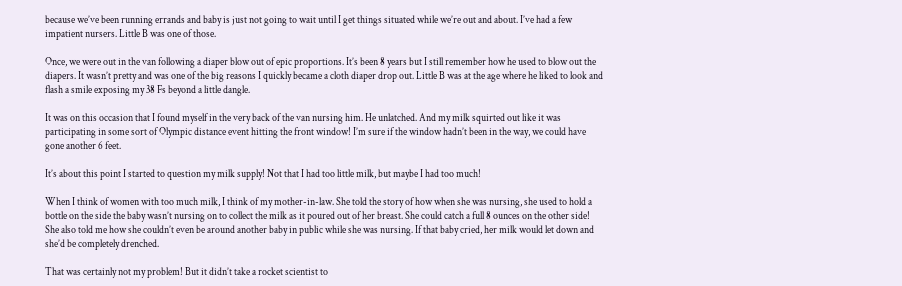because we’ve been running errands and baby is just not going to wait until I get things situated while we’re out and about. I’ve had a few impatient nursers. Little B was one of those.

Once, we were out in the van following a diaper blow out of epic proportions. It’s been 8 years but I still remember how he used to blow out the diapers. It wasn’t pretty and was one of the big reasons I quickly became a cloth diaper drop out. Little B was at the age where he liked to look and flash a smile exposing my 38 Fs beyond a little dangle.

It was on this occasion that I found myself in the very back of the van nursing him. He unlatched. And my milk squirted out like it was participating in some sort of Olympic distance event hitting the front window! I’m sure if the window hadn’t been in the way, we could have gone another 6 feet.

It’s about this point I started to question my milk supply! Not that I had too little milk, but maybe I had too much!

When I think of women with too much milk, I think of my mother-in-law. She told the story of how when she was nursing, she used to hold a bottle on the side the baby wasn’t nursing on to collect the milk as it poured out of her breast. She could catch a full 8 ounces on the other side! She also told me how she couldn’t even be around another baby in public while she was nursing. If that baby cried, her milk would let down and she’d be completely drenched.

That was certainly not my problem! But it didn’t take a rocket scientist to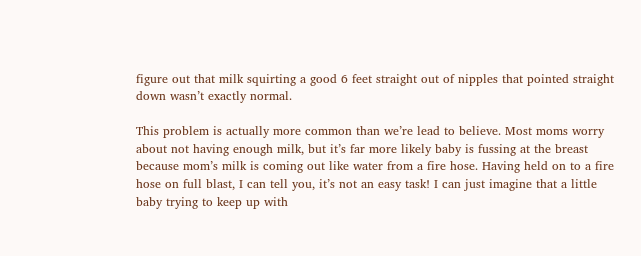figure out that milk squirting a good 6 feet straight out of nipples that pointed straight down wasn’t exactly normal.

This problem is actually more common than we’re lead to believe. Most moms worry about not having enough milk, but it’s far more likely baby is fussing at the breast because mom’s milk is coming out like water from a fire hose. Having held on to a fire hose on full blast, I can tell you, it’s not an easy task! I can just imagine that a little baby trying to keep up with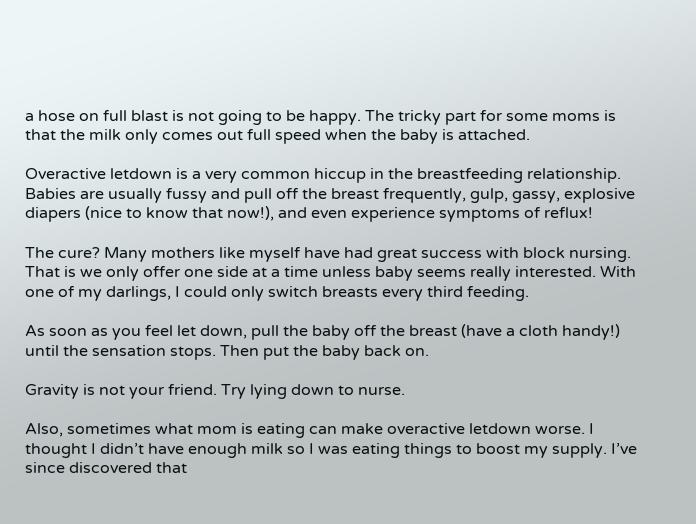a hose on full blast is not going to be happy. The tricky part for some moms is that the milk only comes out full speed when the baby is attached.

Overactive letdown is a very common hiccup in the breastfeeding relationship. Babies are usually fussy and pull off the breast frequently, gulp, gassy, explosive diapers (nice to know that now!), and even experience symptoms of reflux!

The cure? Many mothers like myself have had great success with block nursing. That is we only offer one side at a time unless baby seems really interested. With one of my darlings, I could only switch breasts every third feeding.

As soon as you feel let down, pull the baby off the breast (have a cloth handy!) until the sensation stops. Then put the baby back on.

Gravity is not your friend. Try lying down to nurse.

Also, sometimes what mom is eating can make overactive letdown worse. I thought I didn’t have enough milk so I was eating things to boost my supply. I’ve since discovered that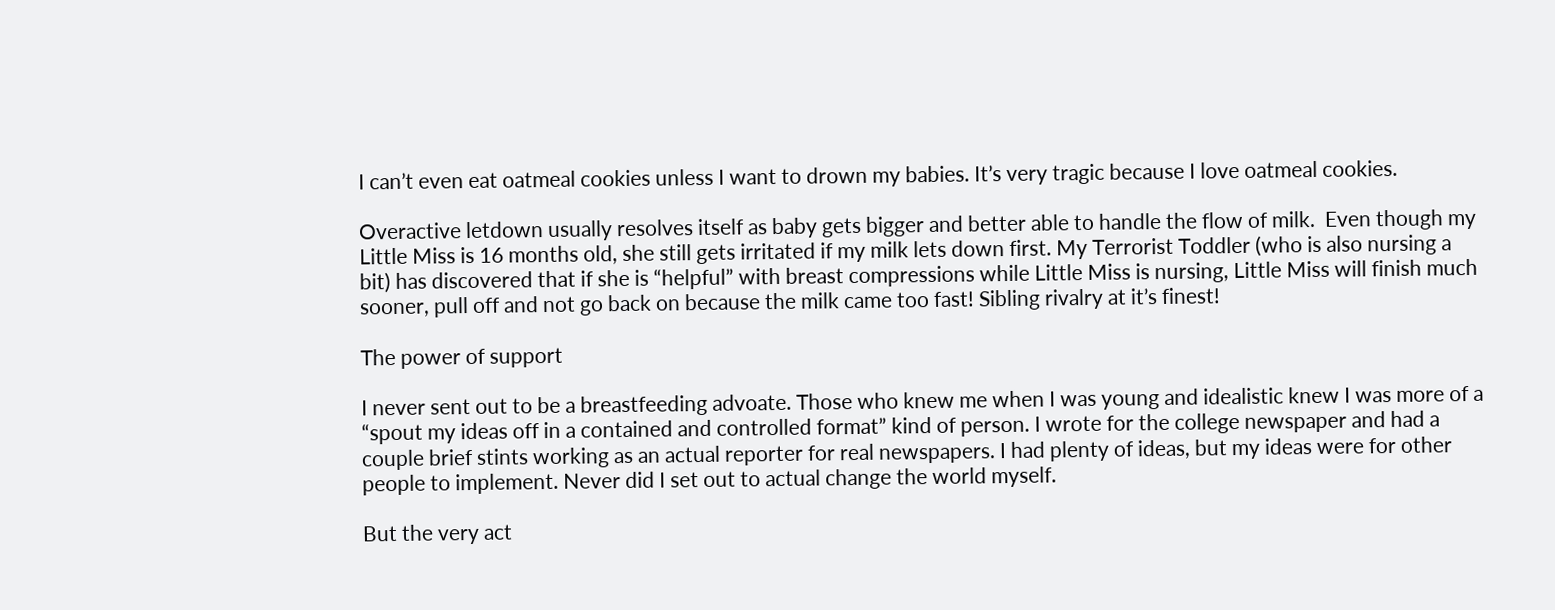I can’t even eat oatmeal cookies unless I want to drown my babies. It’s very tragic because I love oatmeal cookies.

Overactive letdown usually resolves itself as baby gets bigger and better able to handle the flow of milk.  Even though my Little Miss is 16 months old, she still gets irritated if my milk lets down first. My Terrorist Toddler (who is also nursing a bit) has discovered that if she is “helpful” with breast compressions while Little Miss is nursing, Little Miss will finish much sooner, pull off and not go back on because the milk came too fast! Sibling rivalry at it’s finest!

The power of support

I never sent out to be a breastfeeding advoate. Those who knew me when I was young and idealistic knew I was more of a “spout my ideas off in a contained and controlled format” kind of person. I wrote for the college newspaper and had a couple brief stints working as an actual reporter for real newspapers. I had plenty of ideas, but my ideas were for other people to implement. Never did I set out to actual change the world myself.

But the very act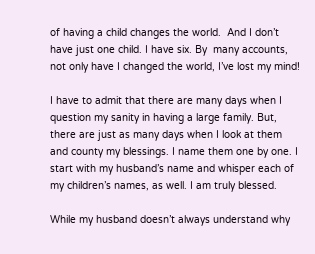of having a child changes the world.  And I don’t have just one child. I have six. By  many accounts, not only have I changed the world, I’ve lost my mind!

I have to admit that there are many days when I question my sanity in having a large family. But, there are just as many days when I look at them and county my blessings. I name them one by one. I start with my husband’s name and whisper each of my children’s names, as well. I am truly blessed.

While my husband doesn’t always understand why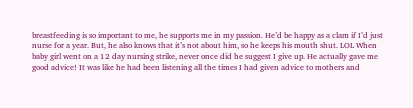breastfeeding is so important to me, he supports me in my passion. He’d be happy as a clam if I’d just nurse for a year. But, he also knows that it’s not about him, so he keeps his mouth shut. LOL When baby girl went on a 12 day nursing strike, never once did he suggest I give up. He actually gave me good advice! It was like he had been listening all the times I had given advice to mothers and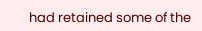had retained some of the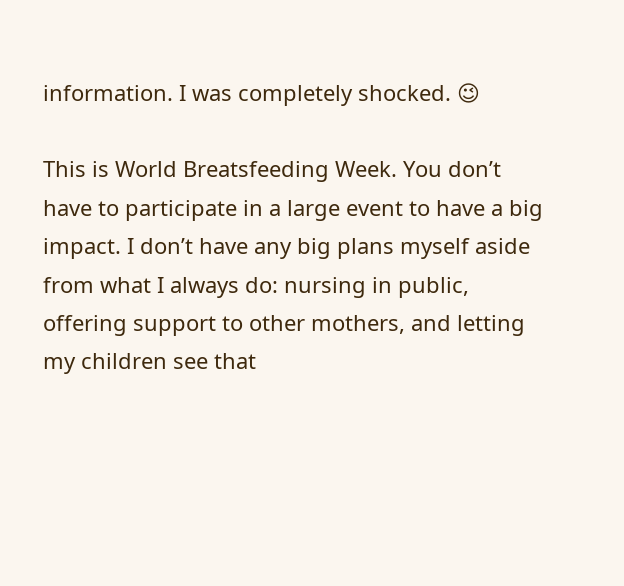information. I was completely shocked. 😉

This is World Breatsfeeding Week. You don’t have to participate in a large event to have a big impact. I don’t have any big plans myself aside from what I always do: nursing in public, offering support to other mothers, and letting my children see that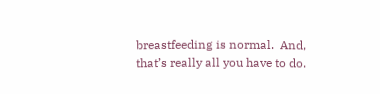breastfeeding is normal.  And, that’s really all you have to do.